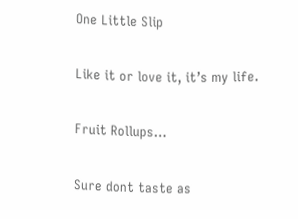One Little Slip

Like it or love it, it’s my life.

Fruit Rollups…

Sure dont taste as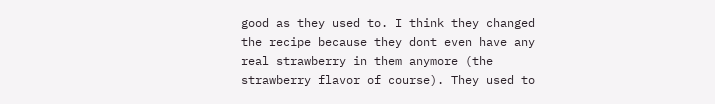good as they used to. I think they changed the recipe because they dont even have any real strawberry in them anymore (the strawberry flavor of course). They used to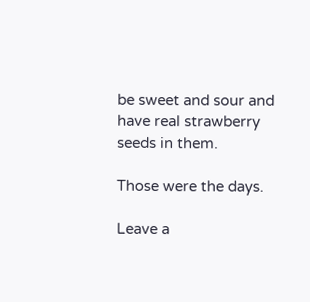be sweet and sour and have real strawberry seeds in them.

Those were the days.

Leave a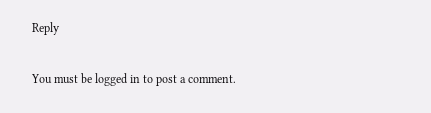Reply

You must be logged in to post a comment.